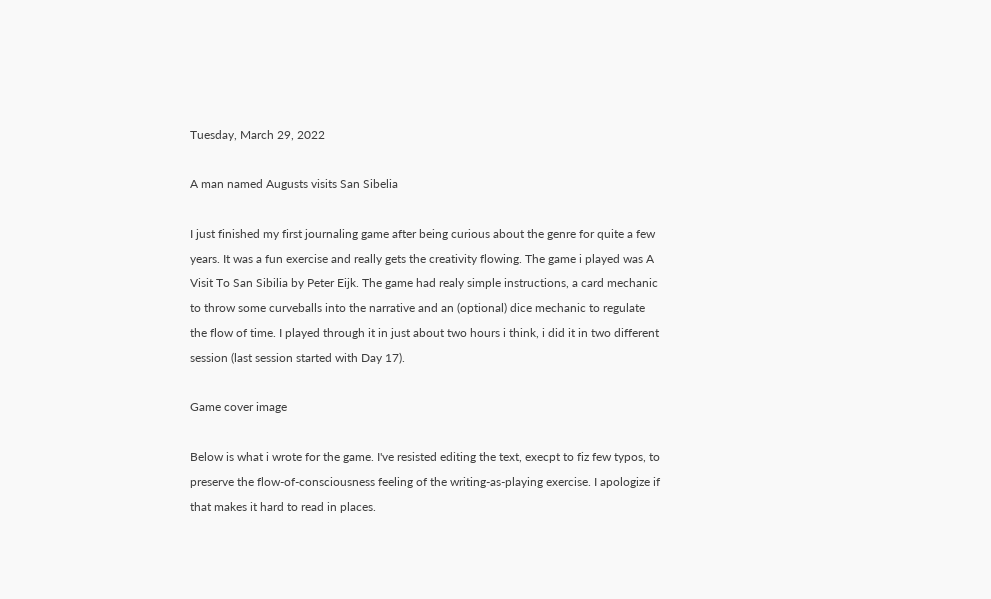Tuesday, March 29, 2022

A man named Augusts visits San Sibelia

I just finished my first journaling game after being curious about the genre for quite a few years. It was a fun exercise and really gets the creativity flowing. The game i played was A Visit To San Sibilia by Peter Eijk. The game had realy simple instructions, a card mechanic to throw some curveballs into the narrative and an (optional) dice mechanic to regulate the flow of time. I played through it in just about two hours i think, i did it in two different session (last session started with Day 17).

Game cover image

Below is what i wrote for the game. I've resisted editing the text, execpt to fiz few typos, to preserve the flow-of-consciousness feeling of the writing-as-playing exercise. I apologize if that makes it hard to read in places.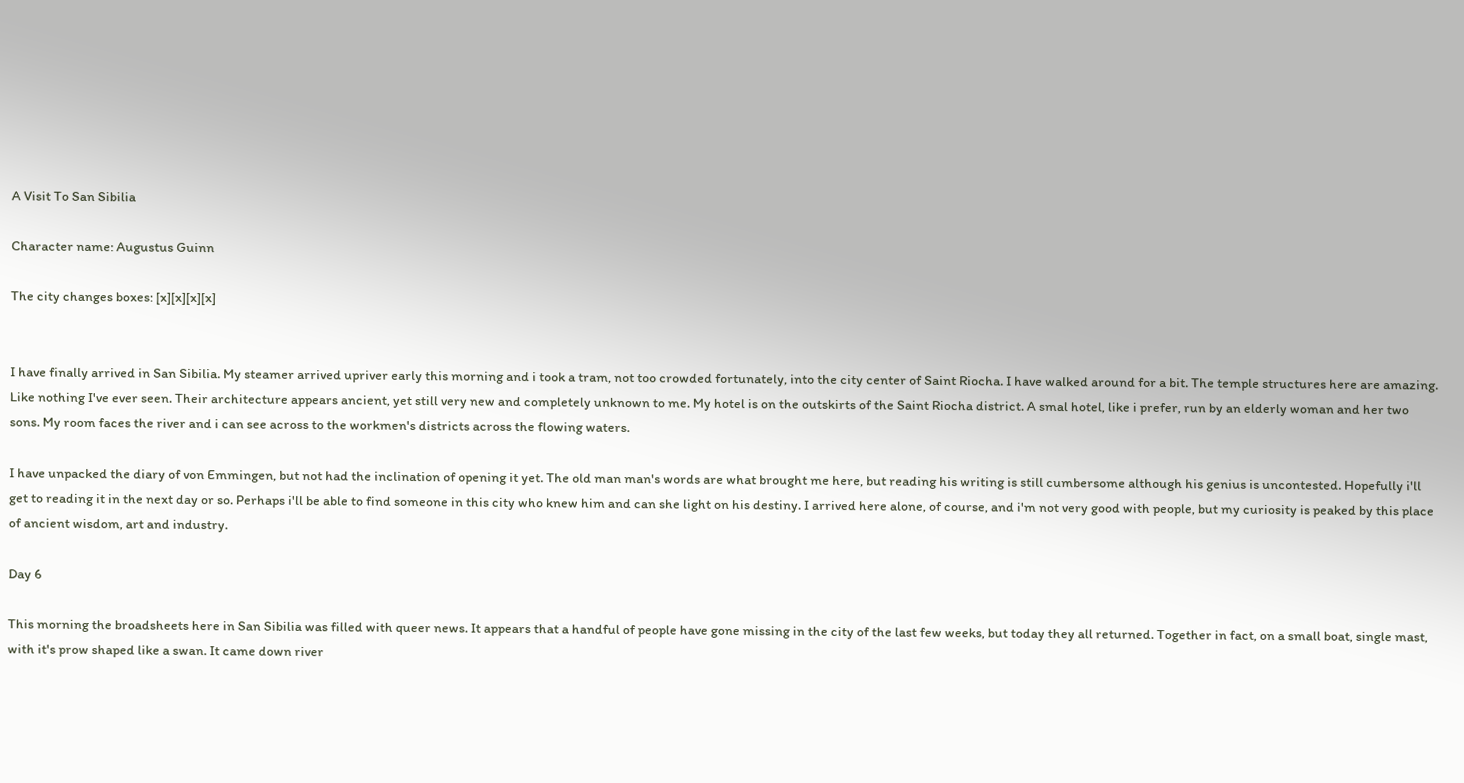A Visit To San Sibilia

Character name: Augustus Guinn

The city changes boxes: [x][x][x][x]


I have finally arrived in San Sibilia. My steamer arrived upriver early this morning and i took a tram, not too crowded fortunately, into the city center of Saint Riocha. I have walked around for a bit. The temple structures here are amazing. Like nothing I've ever seen. Their architecture appears ancient, yet still very new and completely unknown to me. My hotel is on the outskirts of the Saint Riocha district. A smal hotel, like i prefer, run by an elderly woman and her two sons. My room faces the river and i can see across to the workmen's districts across the flowing waters.

I have unpacked the diary of von Emmingen, but not had the inclination of opening it yet. The old man man's words are what brought me here, but reading his writing is still cumbersome although his genius is uncontested. Hopefully i'll get to reading it in the next day or so. Perhaps i'll be able to find someone in this city who knew him and can she light on his destiny. I arrived here alone, of course, and i'm not very good with people, but my curiosity is peaked by this place of ancient wisdom, art and industry.

Day 6

This morning the broadsheets here in San Sibilia was filled with queer news. It appears that a handful of people have gone missing in the city of the last few weeks, but today they all returned. Together in fact, on a small boat, single mast, with it's prow shaped like a swan. It came down river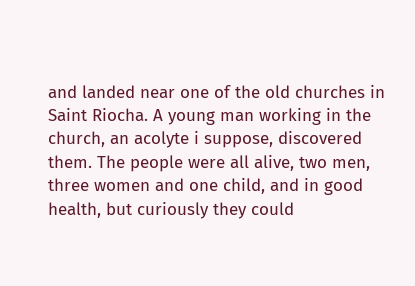and landed near one of the old churches in Saint Riocha. A young man working in the church, an acolyte i suppose, discovered them. The people were all alive, two men, three women and one child, and in good health, but curiously they could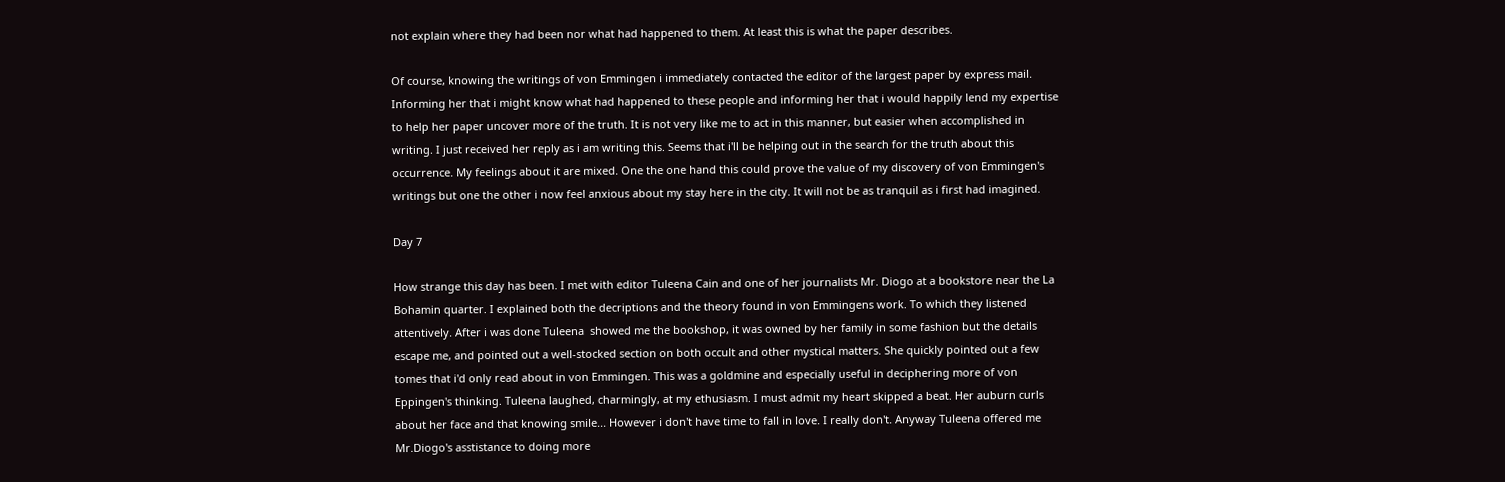not explain where they had been nor what had happened to them. At least this is what the paper describes.

Of course, knowing the writings of von Emmingen i immediately contacted the editor of the largest paper by express mail. Informing her that i might know what had happened to these people and informing her that i would happily lend my expertise to help her paper uncover more of the truth. It is not very like me to act in this manner, but easier when accomplished in writing. I just received her reply as i am writing this. Seems that i'll be helping out in the search for the truth about this occurrence. My feelings about it are mixed. One the one hand this could prove the value of my discovery of von Emmingen's writings but one the other i now feel anxious about my stay here in the city. It will not be as tranquil as i first had imagined.

Day 7

How strange this day has been. I met with editor Tuleena Cain and one of her journalists Mr. Diogo at a bookstore near the La Bohamin quarter. I explained both the decriptions and the theory found in von Emmingens work. To which they listened attentively. After i was done Tuleena  showed me the bookshop, it was owned by her family in some fashion but the details escape me, and pointed out a well-stocked section on both occult and other mystical matters. She quickly pointed out a few tomes that i'd only read about in von Emmingen. This was a goldmine and especially useful in deciphering more of von Eppingen's thinking. Tuleena laughed, charmingly, at my ethusiasm. I must admit my heart skipped a beat. Her auburn curls about her face and that knowing smile... However i don't have time to fall in love. I really don't. Anyway Tuleena offered me Mr.Diogo's asstistance to doing more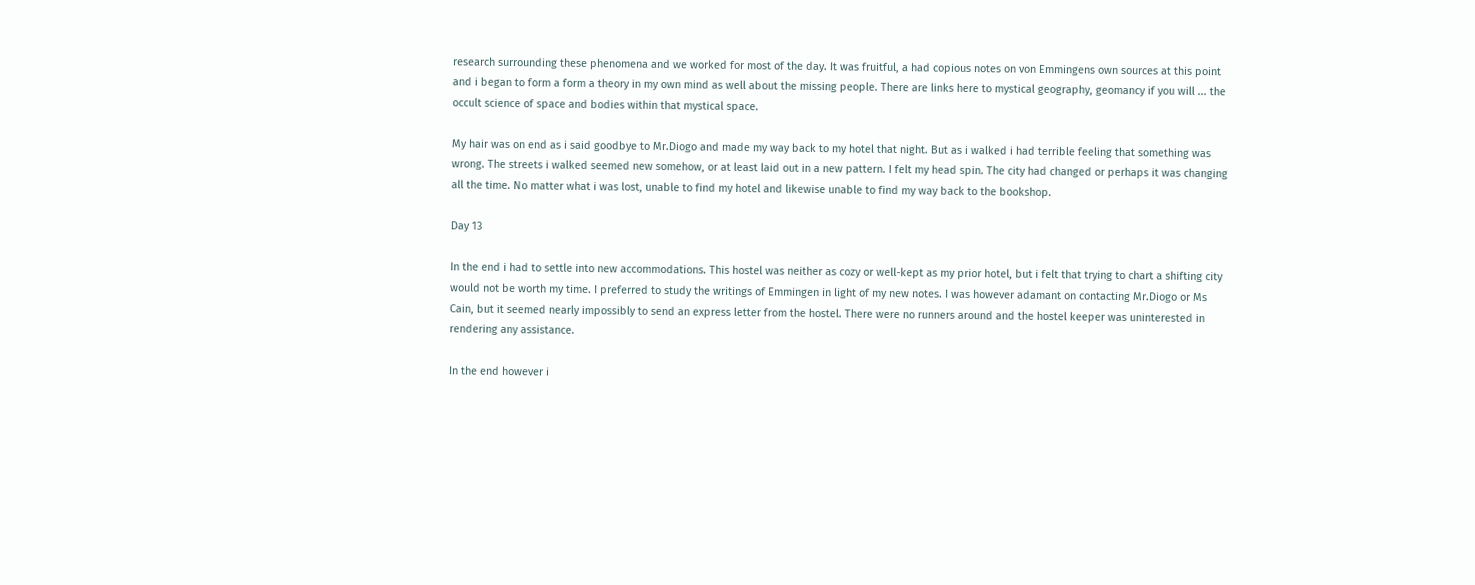research surrounding these phenomena and we worked for most of the day. It was fruitful, a had copious notes on von Emmingens own sources at this point and i began to form a form a theory in my own mind as well about the missing people. There are links here to mystical geography, geomancy if you will ... the occult science of space and bodies within that mystical space.

My hair was on end as i said goodbye to Mr.Diogo and made my way back to my hotel that night. But as i walked i had terrible feeling that something was wrong. The streets i walked seemed new somehow, or at least laid out in a new pattern. I felt my head spin. The city had changed or perhaps it was changing all the time. No matter what i was lost, unable to find my hotel and likewise unable to find my way back to the bookshop.

Day 13

In the end i had to settle into new accommodations. This hostel was neither as cozy or well-kept as my prior hotel, but i felt that trying to chart a shifting city would not be worth my time. I preferred to study the writings of Emmingen in light of my new notes. I was however adamant on contacting Mr.Diogo or Ms Cain, but it seemed nearly impossibly to send an express letter from the hostel. There were no runners around and the hostel keeper was uninterested in rendering any assistance.

In the end however i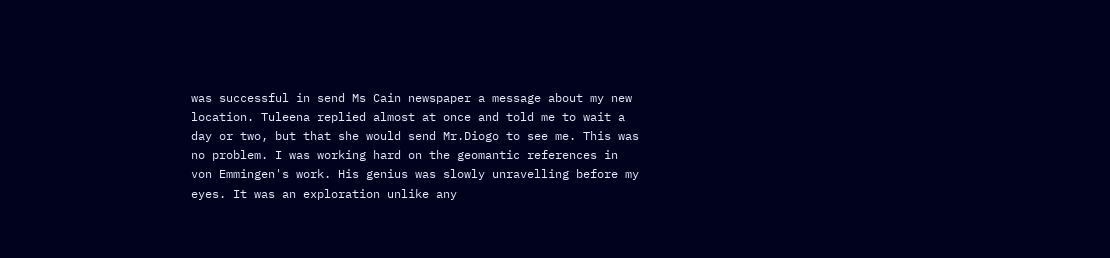was successful in send Ms Cain newspaper a message about my new location. Tuleena replied almost at once and told me to wait a day or two, but that she would send Mr.Diogo to see me. This was no problem. I was working hard on the geomantic references in von Emmingen's work. His genius was slowly unravelling before my eyes. It was an exploration unlike any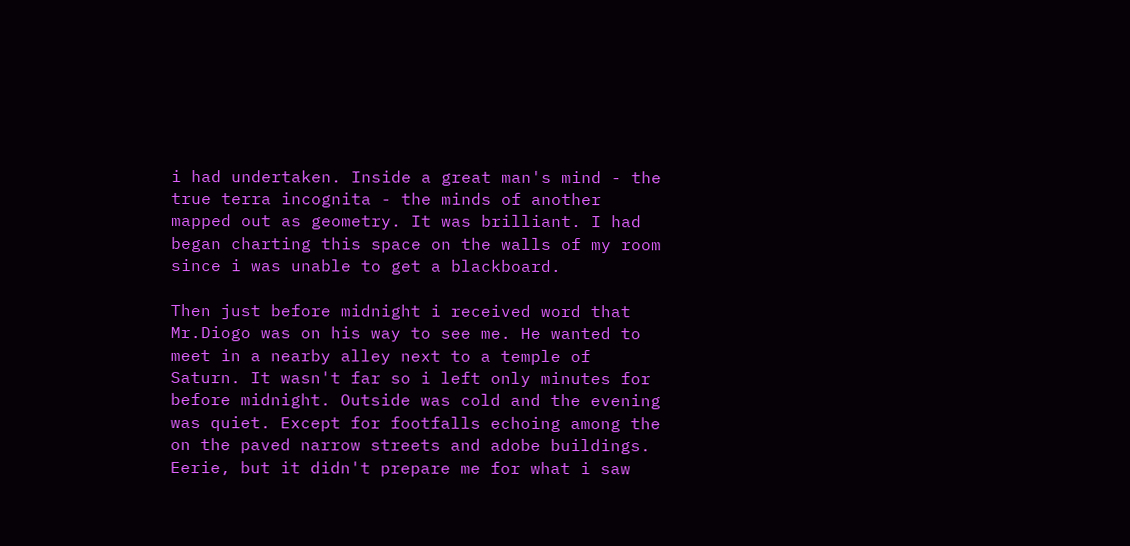i had undertaken. Inside a great man's mind - the true terra incognita - the minds of another mapped out as geometry. It was brilliant. I had began charting this space on the walls of my room since i was unable to get a blackboard.

Then just before midnight i received word that Mr.Diogo was on his way to see me. He wanted to meet in a nearby alley next to a temple of Saturn. It wasn't far so i left only minutes for before midnight. Outside was cold and the evening was quiet. Except for footfalls echoing among the on the paved narrow streets and adobe buildings. Eerie, but it didn't prepare me for what i saw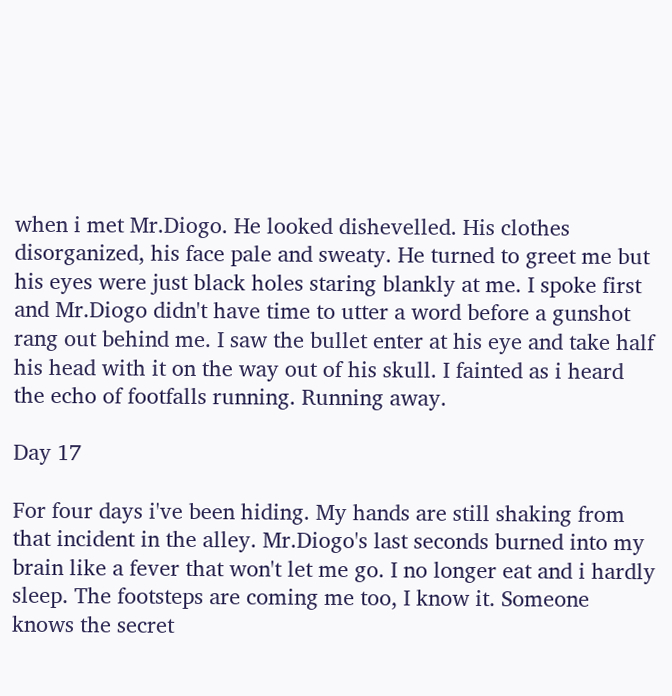when i met Mr.Diogo. He looked dishevelled. His clothes disorganized, his face pale and sweaty. He turned to greet me but his eyes were just black holes staring blankly at me. I spoke first and Mr.Diogo didn't have time to utter a word before a gunshot rang out behind me. I saw the bullet enter at his eye and take half his head with it on the way out of his skull. I fainted as i heard the echo of footfalls running. Running away.

Day 17

For four days i've been hiding. My hands are still shaking from that incident in the alley. Mr.Diogo's last seconds burned into my brain like a fever that won't let me go. I no longer eat and i hardly sleep. The footsteps are coming me too, I know it. Someone knows the secret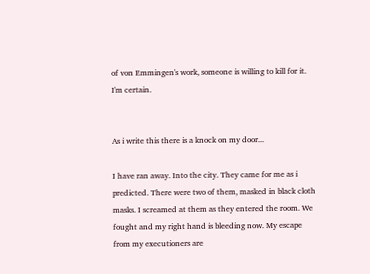of von Emmingen's work, someone is willing to kill for it. I'm certain.


As i write this there is a knock on my door...

I have ran away. Into the city. They came for me as i predicted. There were two of them, masked in black cloth masks. I screamed at them as they entered the room. We fought and my right hand is bleeding now. My escape from my executioners are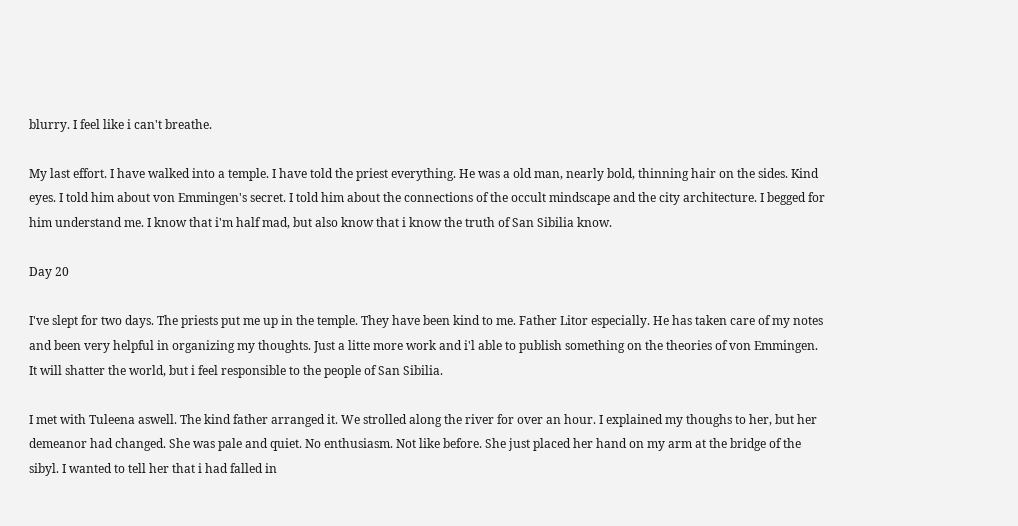blurry. I feel like i can't breathe.

My last effort. I have walked into a temple. I have told the priest everything. He was a old man, nearly bold, thinning hair on the sides. Kind eyes. I told him about von Emmingen's secret. I told him about the connections of the occult mindscape and the city architecture. I begged for him understand me. I know that i'm half mad, but also know that i know the truth of San Sibilia know.

Day 20

I've slept for two days. The priests put me up in the temple. They have been kind to me. Father Litor especially. He has taken care of my notes and been very helpful in organizing my thoughts. Just a litte more work and i'l able to publish something on the theories of von Emmingen. It will shatter the world, but i feel responsible to the people of San Sibilia.

I met with Tuleena aswell. The kind father arranged it. We strolled along the river for over an hour. I explained my thoughs to her, but her demeanor had changed. She was pale and quiet. No enthusiasm. Not like before. She just placed her hand on my arm at the bridge of the sibyl. I wanted to tell her that i had falled in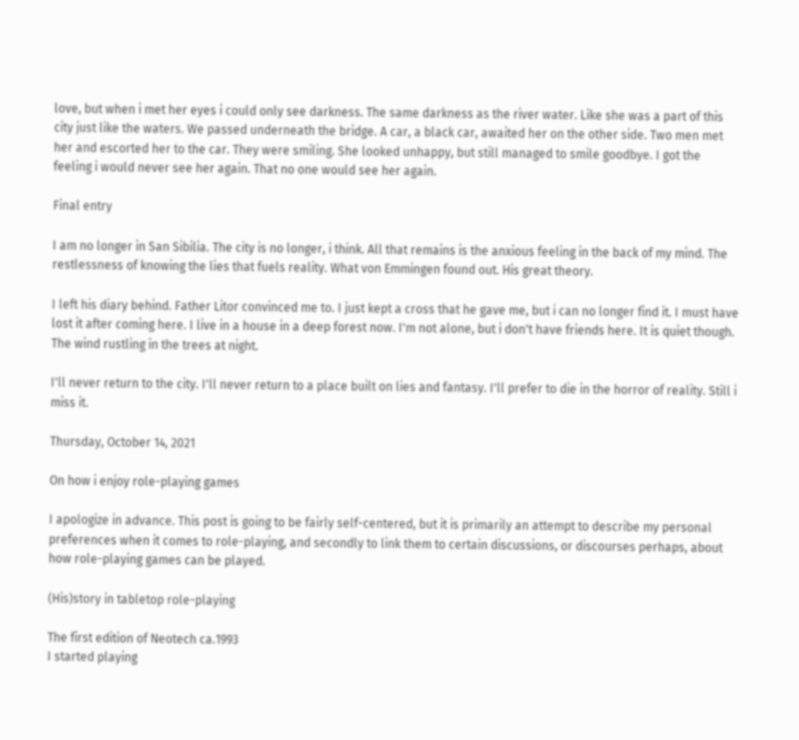love, but when i met her eyes i could only see darkness. The same darkness as the river water. Like she was a part of this city just like the waters. We passed underneath the bridge. A car, a black car, awaited her on the other side. Two men met her and escorted her to the car. They were smiling. She looked unhappy, but still managed to smile goodbye. I got the feeling i would never see her again. That no one would see her again.

Final entry

I am no longer in San Sibilia. The city is no longer, i think. All that remains is the anxious feeling in the back of my mind. The restlessness of knowing the lies that fuels reality. What von Emmingen found out. His great theory.

I left his diary behind. Father Litor convinced me to. I just kept a cross that he gave me, but i can no longer find it. I must have lost it after coming here. I live in a house in a deep forest now. I'm not alone, but i don't have friends here. It is quiet though. The wind rustling in the trees at night.

I'll never return to the city. I'll never return to a place built on lies and fantasy. I'll prefer to die in the horror of reality. Still i miss it.

Thursday, October 14, 2021

On how i enjoy role-playing games

I apologize in advance. This post is going to be fairly self-centered, but it is primarily an attempt to describe my personal preferences when it comes to role-playing, and secondly to link them to certain discussions, or discourses perhaps, about how role-playing games can be played.

(His)story in tabletop role-playing

The first edition of Neotech ca.1993
I started playing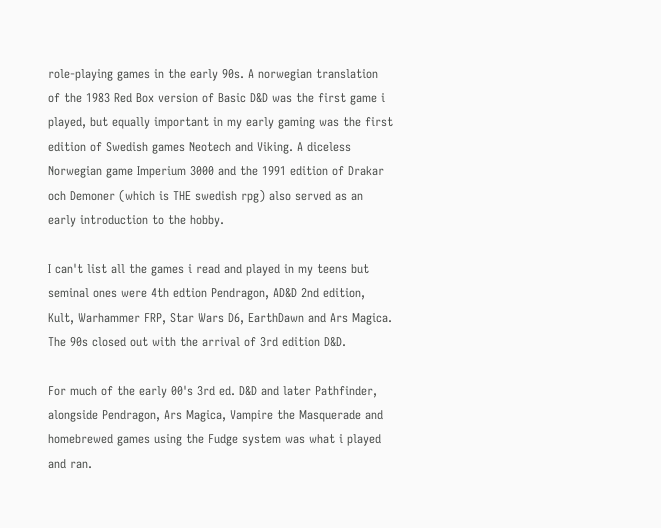role-playing games in the early 90s. A norwegian translation of the 1983 Red Box version of Basic D&D was the first game i played, but equally important in my early gaming was the first edition of Swedish games Neotech and Viking. A diceless Norwegian game Imperium 3000 and the 1991 edition of Drakar och Demoner (which is THE swedish rpg) also served as an early introduction to the hobby.

I can't list all the games i read and played in my teens but seminal ones were 4th edtion Pendragon, AD&D 2nd edition, Kult, Warhammer FRP, Star Wars D6, EarthDawn and Ars Magica. The 90s closed out with the arrival of 3rd edition D&D.

For much of the early 00's 3rd ed. D&D and later Pathfinder, alongside Pendragon, Ars Magica, Vampire the Masquerade and homebrewed games using the Fudge system was what i played and ran.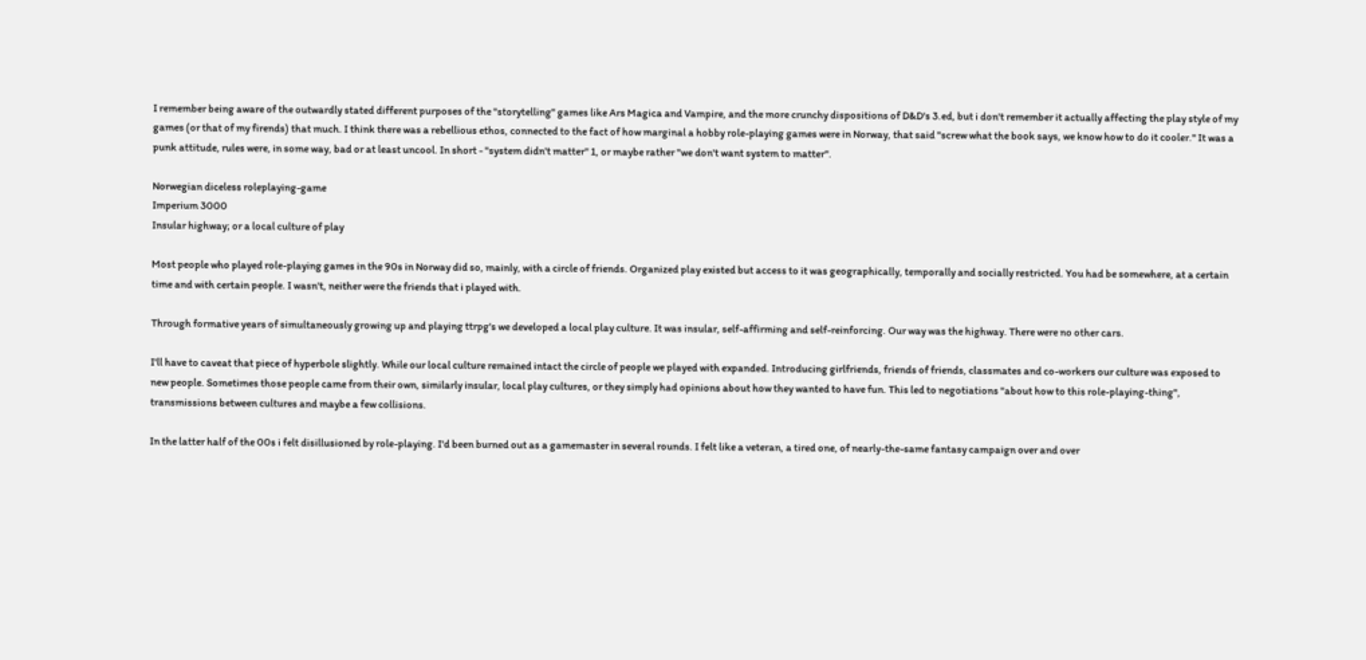I remember being aware of the outwardly stated different purposes of the "storytelling" games like Ars Magica and Vampire, and the more crunchy dispositions of D&D's 3.ed, but i don't remember it actually affecting the play style of my games (or that of my firends) that much. I think there was a rebellious ethos, connected to the fact of how marginal a hobby role-playing games were in Norway, that said "screw what the book says, we know how to do it cooler." It was a punk attitude, rules were, in some way, bad or at least uncool. In short - "system didn't matter" 1, or maybe rather "we don't want system to matter".

Norwegian diceless roleplaying-game
Imperium 3000
Insular highway; or a local culture of play

Most people who played role-playing games in the 90s in Norway did so, mainly, with a circle of friends. Organized play existed but access to it was geographically, temporally and socially restricted. You had be somewhere, at a certain time and with certain people. I wasn't, neither were the friends that i played with.

Through formative years of simultaneously growing up and playing ttrpg's we developed a local play culture. It was insular, self-affirming and self-reinforcing. Our way was the highway. There were no other cars.

I'll have to caveat that piece of hyperbole slightly. While our local culture remained intact the circle of people we played with expanded. Introducing girlfriends, friends of friends, classmates and co-workers our culture was exposed to new people. Sometimes those people came from their own, similarly insular, local play cultures, or they simply had opinions about how they wanted to have fun. This led to negotiations "about how to this role-playing-thing", transmissions between cultures and maybe a few collisions.

In the latter half of the 00s i felt disillusioned by role-playing. I'd been burned out as a gamemaster in several rounds. I felt like a veteran, a tired one, of nearly-the-same fantasy campaign over and over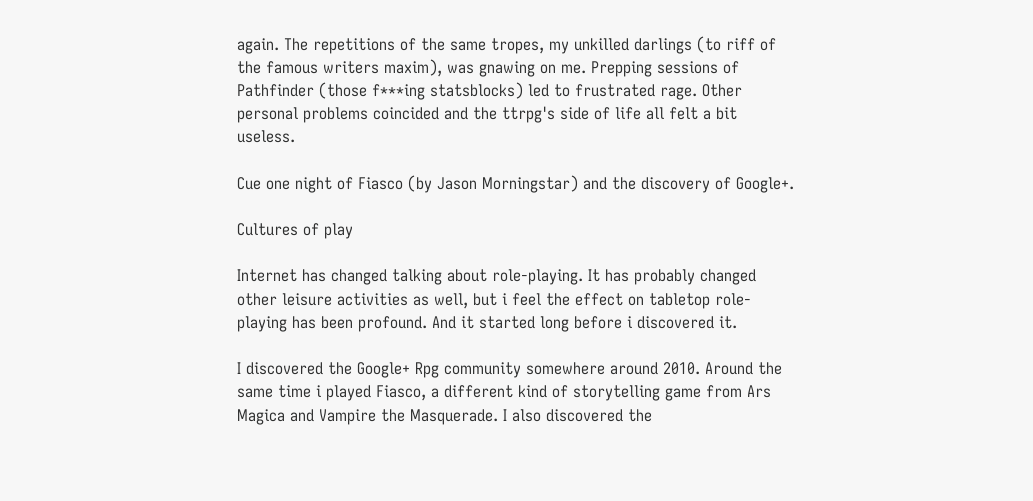again. The repetitions of the same tropes, my unkilled darlings (to riff of the famous writers maxim), was gnawing on me. Prepping sessions of Pathfinder (those f***ing statsblocks) led to frustrated rage. Other personal problems coincided and the ttrpg's side of life all felt a bit useless.

Cue one night of Fiasco (by Jason Morningstar) and the discovery of Google+.

Cultures of play

Internet has changed talking about role-playing. It has probably changed other leisure activities as well, but i feel the effect on tabletop role-playing has been profound. And it started long before i discovered it.

I discovered the Google+ Rpg community somewhere around 2010. Around the same time i played Fiasco, a different kind of storytelling game from Ars Magica and Vampire the Masquerade. I also discovered the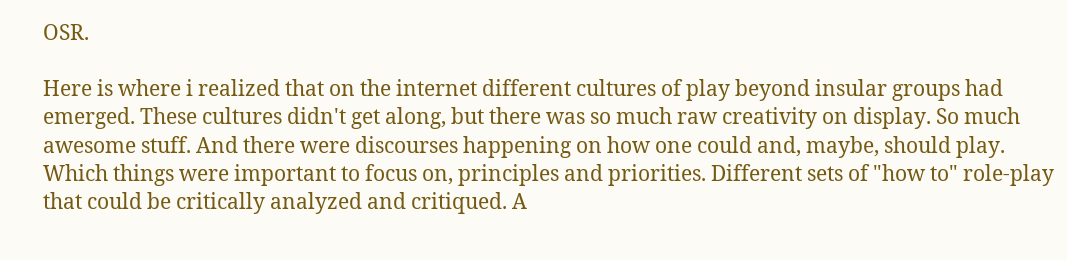OSR.

Here is where i realized that on the internet different cultures of play beyond insular groups had emerged. These cultures didn't get along, but there was so much raw creativity on display. So much awesome stuff. And there were discourses happening on how one could and, maybe, should play. Which things were important to focus on, principles and priorities. Different sets of "how to" role-play that could be critically analyzed and critiqued. A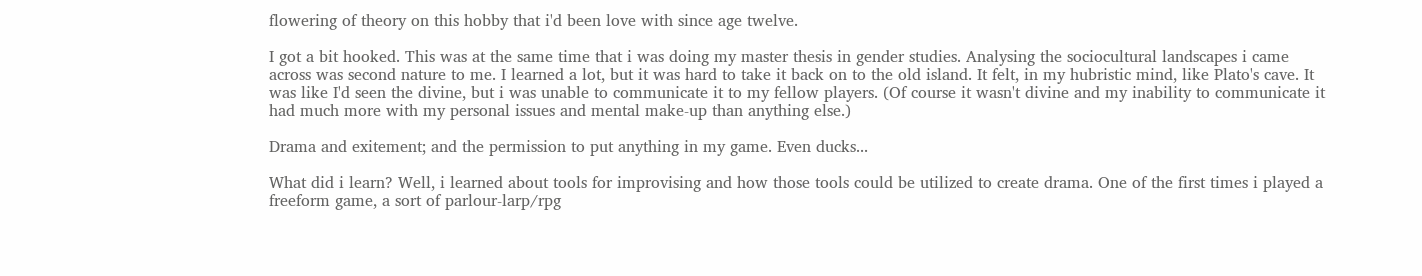flowering of theory on this hobby that i'd been love with since age twelve.

I got a bit hooked. This was at the same time that i was doing my master thesis in gender studies. Analysing the sociocultural landscapes i came across was second nature to me. I learned a lot, but it was hard to take it back on to the old island. It felt, in my hubristic mind, like Plato's cave. It was like I'd seen the divine, but i was unable to communicate it to my fellow players. (Of course it wasn't divine and my inability to communicate it had much more with my personal issues and mental make-up than anything else.)

Drama and exitement; and the permission to put anything in my game. Even ducks...

What did i learn? Well, i learned about tools for improvising and how those tools could be utilized to create drama. One of the first times i played a freeform game, a sort of parlour-larp/rpg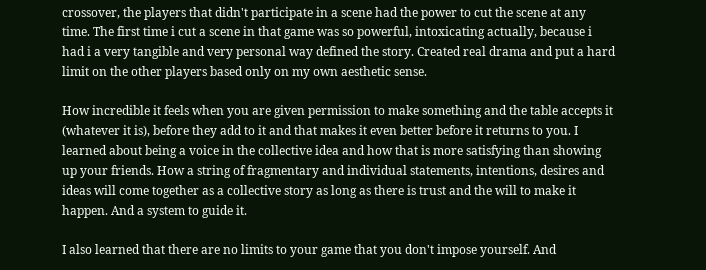crossover, the players that didn't participate in a scene had the power to cut the scene at any time. The first time i cut a scene in that game was so powerful, intoxicating actually, because i had i a very tangible and very personal way defined the story. Created real drama and put a hard limit on the other players based only on my own aesthetic sense.

How incredible it feels when you are given permission to make something and the table accepts it (whatever it is), before they add to it and that makes it even better before it returns to you. I learned about being a voice in the collective idea and how that is more satisfying than showing up your friends. How a string of fragmentary and individual statements, intentions, desires and ideas will come together as a collective story as long as there is trust and the will to make it happen. And a system to guide it.

I also learned that there are no limits to your game that you don't impose yourself. And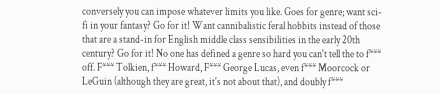conversely you can impose whatever limits you like. Goes for genre; want sci-fi in your fantasy? Go for it! Want cannibalistic feral hobbits instead of those that are a stand-in for English middle class sensibilities in the early 20th century? Go for it! No one has defined a genre so hard you can't tell the to f*** off. F*** Tolkien, f*** Howard, F*** George Lucas, even f*** Moorcock or LeGuin (although they are great, it's not about that), and doubly f***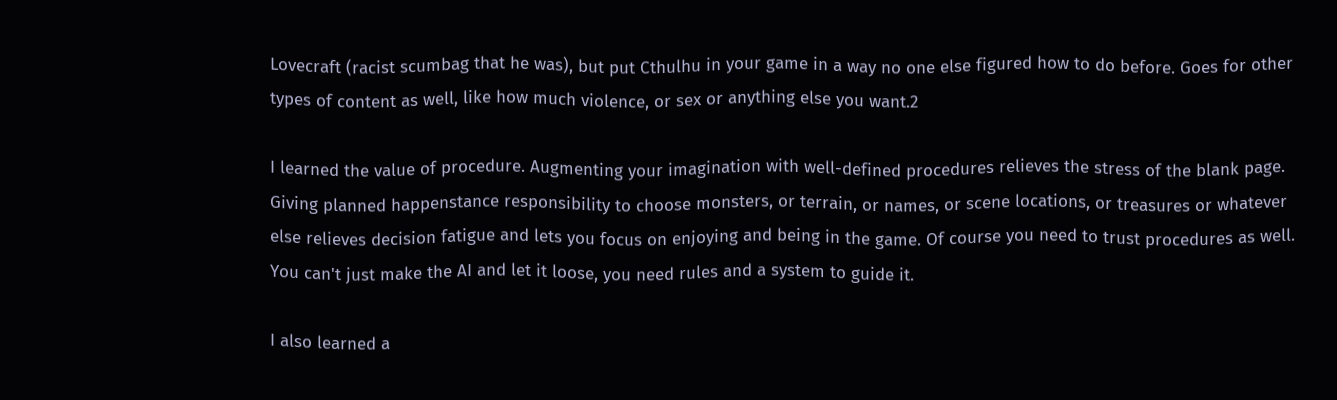Lovecraft (racist scumbag that he was), but put Cthulhu in your game in a way no one else figured how to do before. Goes for other types of content as well, like how much violence, or sex or anything else you want.2

I learned the value of procedure. Augmenting your imagination with well-defined procedures relieves the stress of the blank page. Giving planned happenstance responsibility to choose monsters, or terrain, or names, or scene locations, or treasures or whatever else relieves decision fatigue and lets you focus on enjoying and being in the game. Of course you need to trust procedures as well. You can't just make the AI and let it loose, you need rules and a system to guide it.

I also learned a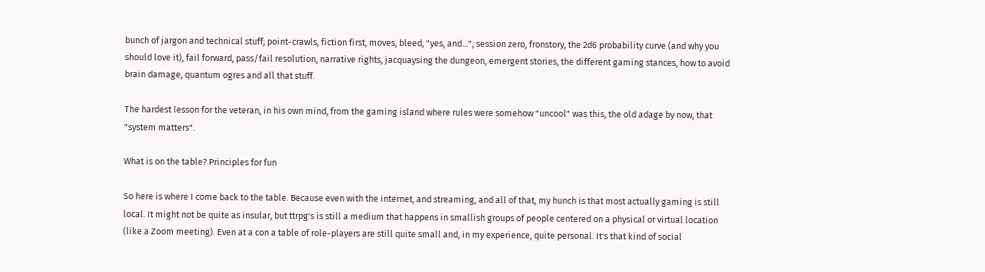bunch of jargon and technical stuff; point-crawls, fiction first, moves, bleed, "yes, and...", session zero, fronstory, the 2d6 probability curve (and why you should love it), fail forward, pass/fail resolution, narrative rights, jacquaysing the dungeon, emergent stories, the different gaming stances, how to avoid brain damage, quantum ogres and all that stuff.

The hardest lesson for the veteran, in his own mind, from the gaming island where rules were somehow "uncool" was this, the old adage by now, that "system matters".

What is on the table? Principles for fun

So here is where I come back to the table. Because even with the internet, and streaming, and all of that, my hunch is that most actually gaming is still local. It might not be quite as insular, but ttrpg's is still a medium that happens in smallish groups of people centered on a physical or virtual location (like a Zoom meeting). Even at a con a table of role-players are still quite small and, in my experience, quite personal. It's that kind of social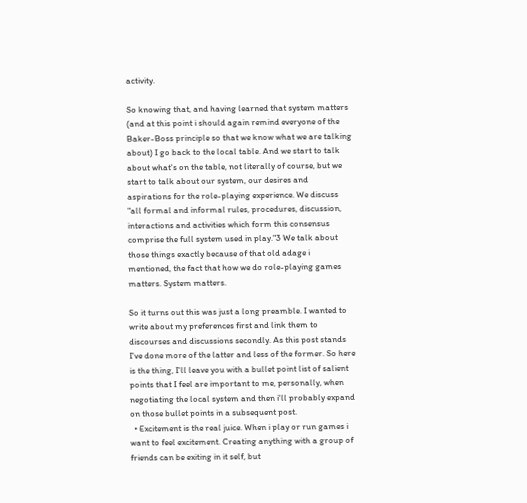activity.

So knowing that, and having learned that system matters (and at this point i should again remind everyone of the Baker-Boss principle so that we know what we are talking about) I go back to the local table. And we start to talk about what's on the table, not literally of course, but we start to talk about our system, our desires and aspirations for the role-playing experience. We discuss "all formal and informal rules, procedures, discussion, interactions and activities which form this consensus comprise the full system used in play."3 We talk about those things exactly because of that old adage i mentioned, the fact that how we do role-playing games matters. System matters.

So it turns out this was just a long preamble. I wanted to write about my preferences first and link them to discourses and discussions secondly. As this post stands I've done more of the latter and less of the former. So here is the thing, I'll leave you with a bullet point list of salient points that I feel are important to me, personally, when negotiating the local system and then i'll probably expand on those bullet points in a subsequent post.
  • Excitement is the real juice. When i play or run games i want to feel excitement. Creating anything with a group of friends can be exiting in it self, but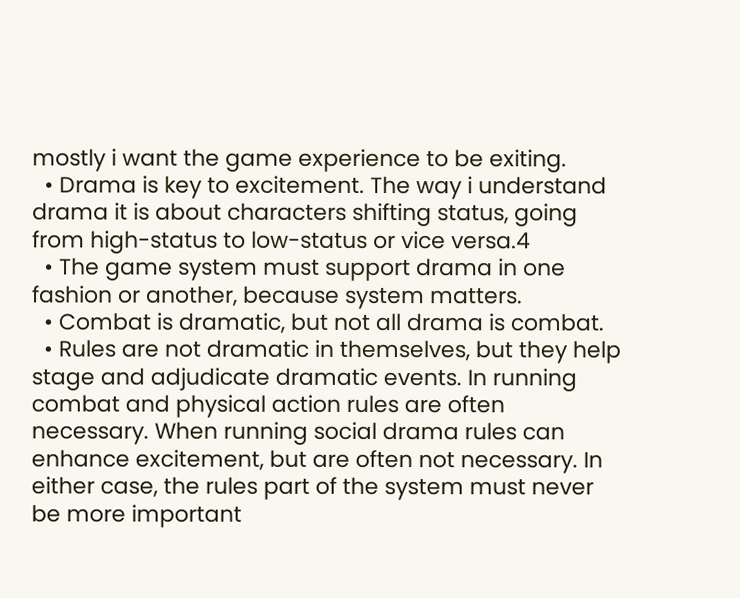mostly i want the game experience to be exiting.
  • Drama is key to excitement. The way i understand drama it is about characters shifting status, going from high-status to low-status or vice versa.4
  • The game system must support drama in one fashion or another, because system matters.
  • Combat is dramatic, but not all drama is combat.
  • Rules are not dramatic in themselves, but they help stage and adjudicate dramatic events. In running combat and physical action rules are often necessary. When running social drama rules can enhance excitement, but are often not necessary. In either case, the rules part of the system must never be more important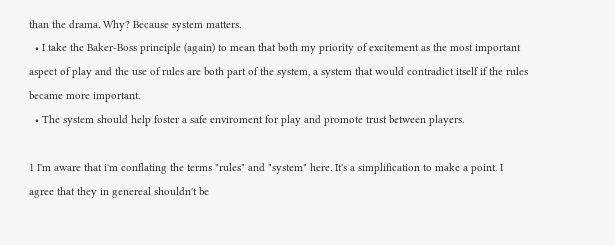than the drama. Why? Because system matters.
  • I take the Baker-Boss principle (again) to mean that both my priority of excitement as the most important aspect of play and the use of rules are both part of the system, a system that would contradict itself if the rules became more important.
  • The system should help foster a safe enviroment for play and promote trust between players.

1 I'm aware that i'm conflating the terms "rules" and "system" here. It's a simplification to make a point. I agree that they in genereal shouldn't be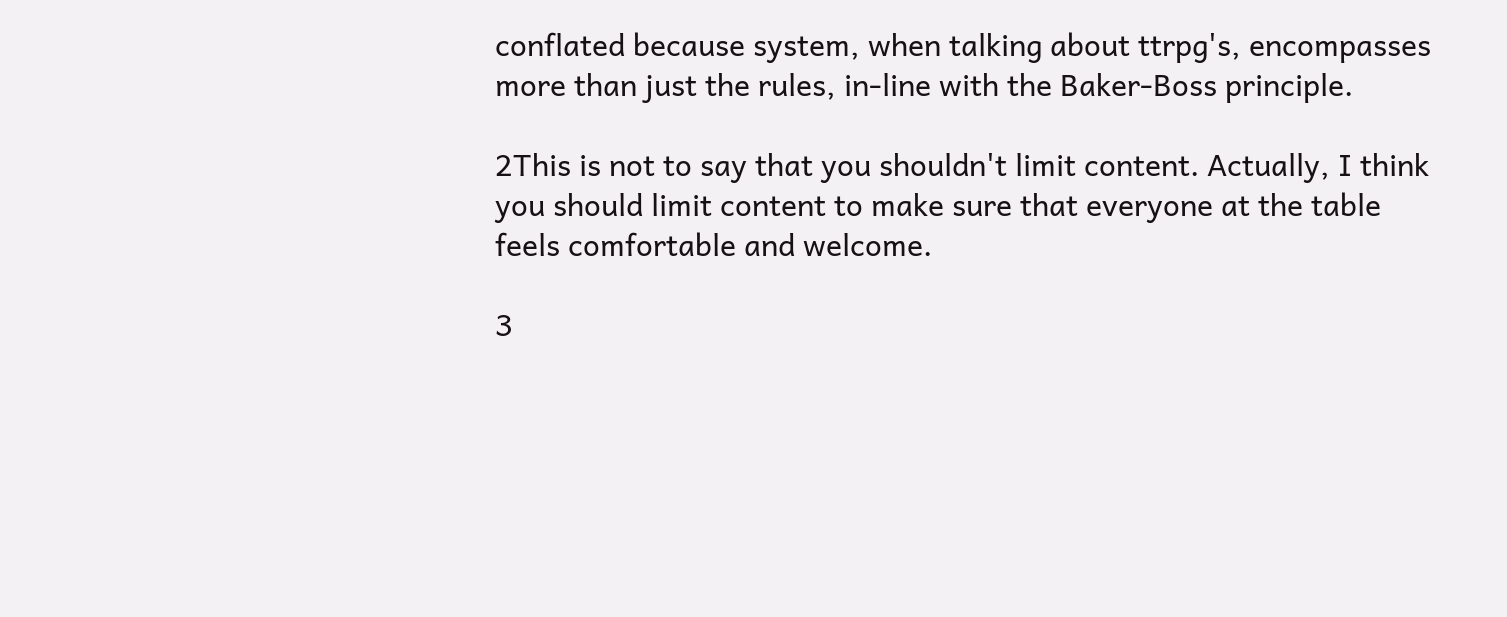conflated because system, when talking about ttrpg's, encompasses more than just the rules, in-line with the Baker-Boss principle.

2This is not to say that you shouldn't limit content. Actually, I think you should limit content to make sure that everyone at the table feels comfortable and welcome.

3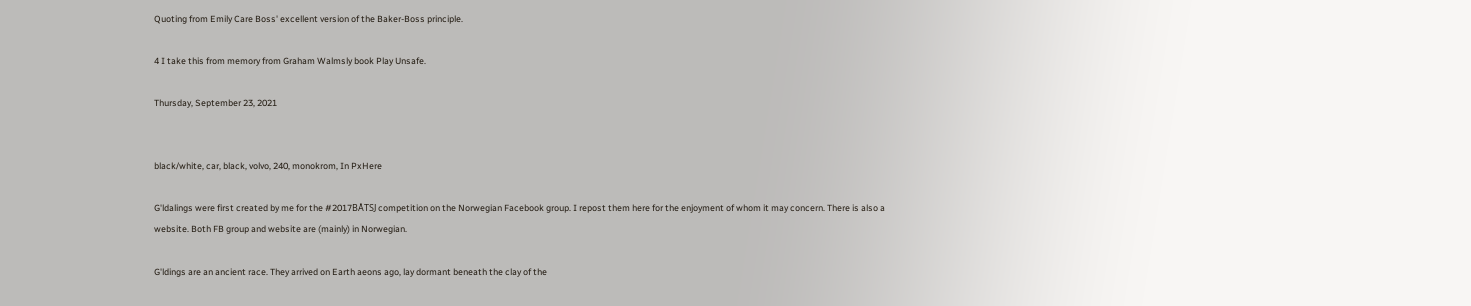Quoting from Emily Care Boss' excellent version of the Baker-Boss principle.

4 I take this from memory from Graham Walmsly book Play Unsafe.

Thursday, September 23, 2021


black/white, car, black, volvo, 240, monokrom, In PxHere

G'ldalings were first created by me for the #2017BÅTSJ competition on the Norwegian Facebook group. I repost them here for the enjoyment of whom it may concern. There is also a website. Both FB group and website are (mainly) in Norwegian.

G'ldings are an ancient race. They arrived on Earth aeons ago, lay dormant beneath the clay of the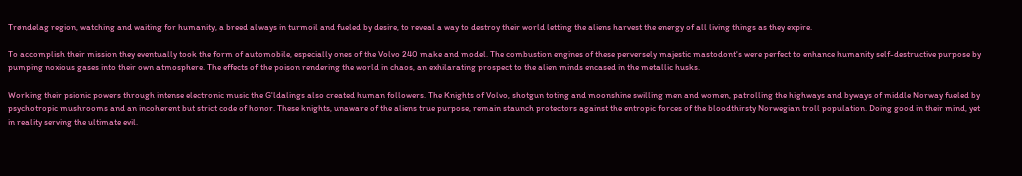Trøndelag region, watching and waiting for humanity, a breed always in turmoil and fueled by desire, to reveal a way to destroy their world letting the aliens harvest the energy of all living things as they expire.

To accomplish their mission they eventually took the form of automobile, especially ones of the Volvo 240 make and model. The combustion engines of these perversely majestic mastodont's were perfect to enhance humanity self-destructive purpose by pumping noxious gases into their own atmosphere. The effects of the poison rendering the world in chaos, an exhilarating prospect to the alien minds encased in the metallic husks.

Working their psionic powers through intense electronic music the G'ldalings also created human followers. The Knights of Volvo, shotgun toting and moonshine swilling men and women, patrolling the highways and byways of middle Norway fueled by psychotropic mushrooms and an incoherent but strict code of honor. These knights, unaware of the aliens true purpose, remain staunch protectors against the entropic forces of the bloodthirsty Norwegian troll population. Doing good in their mind, yet in reality serving the ultimate evil.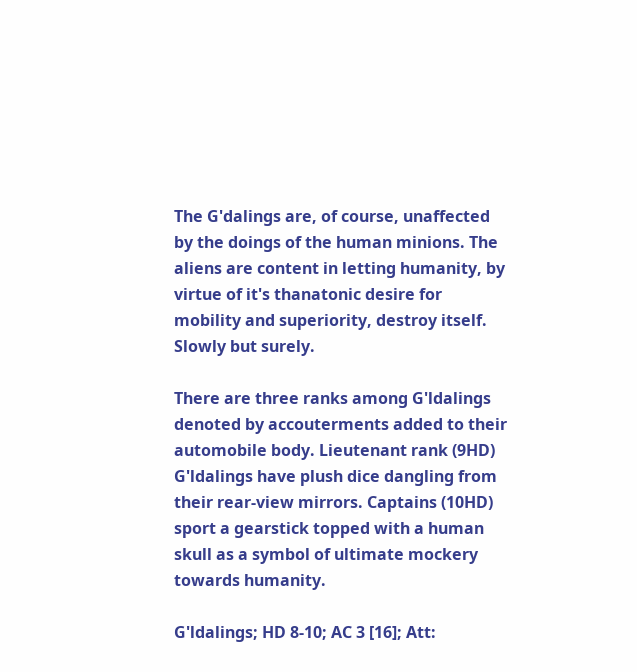The G'dalings are, of course, unaffected by the doings of the human minions. The aliens are content in letting humanity, by virtue of it's thanatonic desire for mobility and superiority, destroy itself. Slowly but surely.

There are three ranks among G'ldalings denoted by accouterments added to their automobile body. Lieutenant rank (9HD) G'ldalings have plush dice dangling from their rear-view mirrors. Captains (10HD) sport a gearstick topped with a human skull as a symbol of ultimate mockery towards humanity.

G'ldalings; HD 8-10; AC 3 [16]; Att: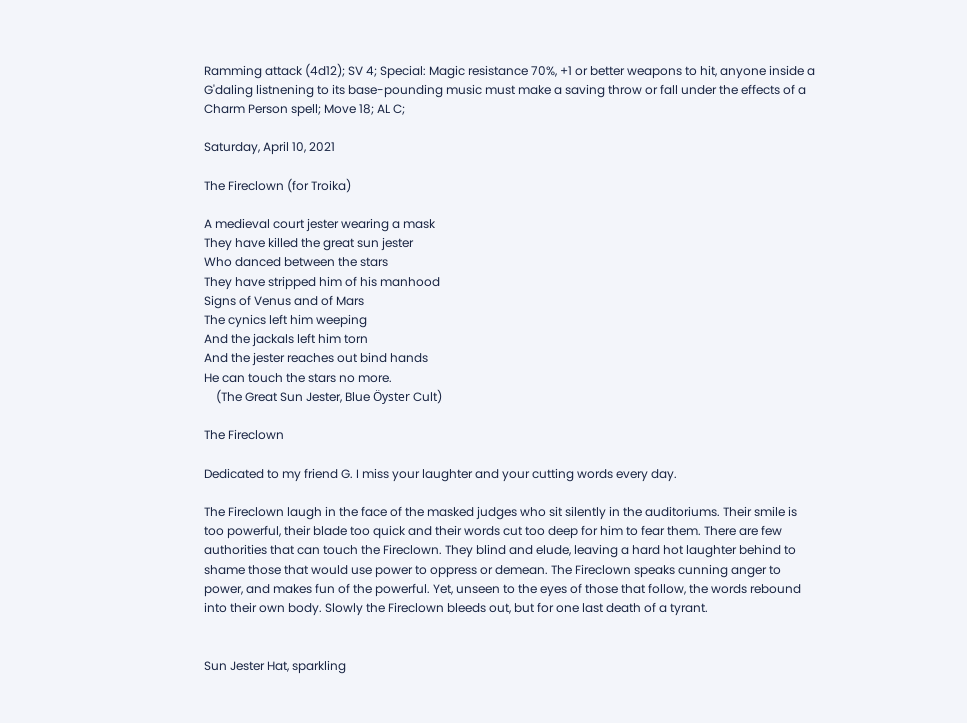Ramming attack (4d12); SV 4; Special: Magic resistance 70%, +1 or better weapons to hit, anyone inside a G'daling listnening to its base-pounding music must make a saving throw or fall under the effects of a Charm Person spell; Move 18; AL C;

Saturday, April 10, 2021

The Fireclown (for Troika)

A medieval court jester wearing a mask
They have killed the great sun jester
Who danced between the stars
They have stripped him of his manhood
Signs of Venus and of Mars
The cynics left him weeping
And the jackals left him torn
And the jester reaches out bind hands
He can touch the stars no more.
    (The Great Sun Jester, Blue Öyster Cult)

The Fireclown

Dedicated to my friend G. I miss your laughter and your cutting words every day.

The Fireclown laugh in the face of the masked judges who sit silently in the auditoriums. Their smile is too powerful, their blade too quick and their words cut too deep for him to fear them. There are few authorities that can touch the Fireclown. They blind and elude, leaving a hard hot laughter behind to shame those that would use power to oppress or demean. The Fireclown speaks cunning anger to power, and makes fun of the powerful. Yet, unseen to the eyes of those that follow, the words rebound into their own body. Slowly the Fireclown bleeds out, but for one last death of a tyrant.


Sun Jester Hat, sparkling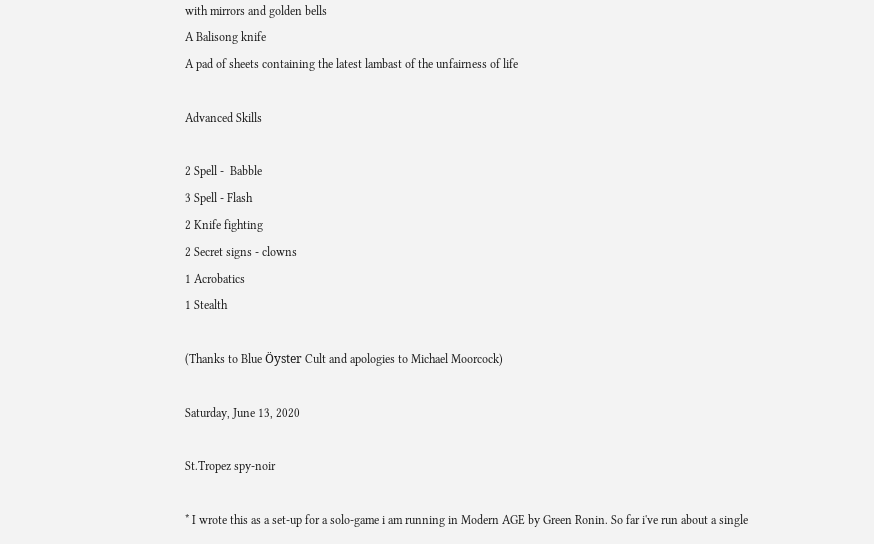with mirrors and golden bells
A Balisong knife
A pad of sheets containing the latest lambast of the unfairness of life

Advanced Skills

2 Spell -  Babble
3 Spell - Flash
2 Knife fighting
2 Secret signs - clowns
1 Acrobatics
1 Stealth

(Thanks to Blue Öyster Cult and apologies to Michael Moorcock)

Saturday, June 13, 2020

St.Tropez spy-noir

* I wrote this as a set-up for a solo-game i am running in Modern AGE by Green Ronin. So far i've run about a single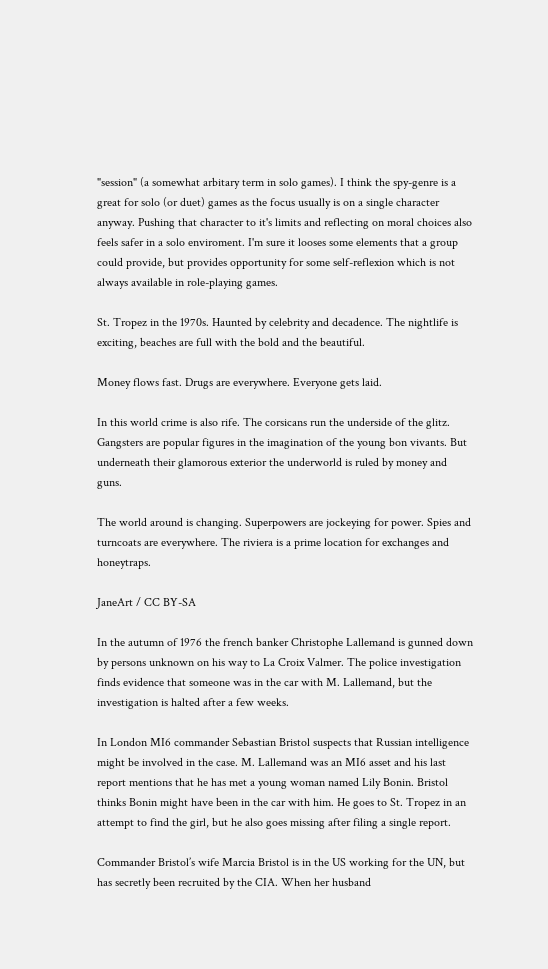"session" (a somewhat arbitary term in solo games). I think the spy-genre is a great for solo (or duet) games as the focus usually is on a single character anyway. Pushing that character to it's limits and reflecting on moral choices also feels safer in a solo enviroment. I'm sure it looses some elements that a group could provide, but provides opportunity for some self-reflexion which is not always available in role-playing games.

St. Tropez in the 1970s. Haunted by celebrity and decadence. The nightlife is exciting, beaches are full with the bold and the beautiful.

Money flows fast. Drugs are everywhere. Everyone gets laid.

In this world crime is also rife. The corsicans run the underside of the glitz. Gangsters are popular figures in the imagination of the young bon vivants. But underneath their glamorous exterior the underworld is ruled by money and guns.

The world around is changing. Superpowers are jockeying for power. Spies and turncoats are everywhere. The riviera is a prime location for exchanges and honeytraps.

JaneArt / CC BY-SA

In the autumn of 1976 the french banker Christophe Lallemand is gunned down by persons unknown on his way to La Croix Valmer. The police investigation finds evidence that someone was in the car with M. Lallemand, but the investigation is halted after a few weeks.

In London MI6 commander Sebastian Bristol suspects that Russian intelligence might be involved in the case. M. Lallemand was an MI6 asset and his last report mentions that he has met a young woman named Lily Bonin. Bristol thinks Bonin might have been in the car with him. He goes to St. Tropez in an attempt to find the girl, but he also goes missing after filing a single report.

Commander Bristol’s wife Marcia Bristol is in the US working for the UN, but has secretly been recruited by the CIA. When her husband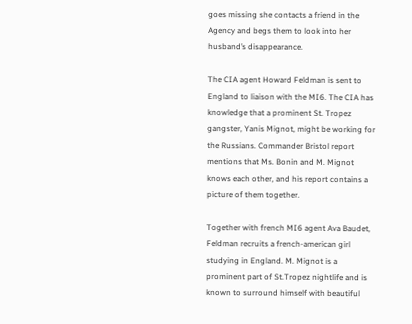goes missing she contacts a friend in the Agency and begs them to look into her husband’s disappearance.

The CIA agent Howard Feldman is sent to England to liaison with the MI6. The CIA has knowledge that a prominent St. Tropez gangster, Yanis Mignot, might be working for the Russians. Commander Bristol report mentions that Ms. Bonin and M. Mignot knows each other, and his report contains a picture of them together.

Together with french MI6 agent Ava Baudet, Feldman recruits a french-american girl studying in England. M. Mignot is a prominent part of St.Tropez nightlife and is known to surround himself with beautiful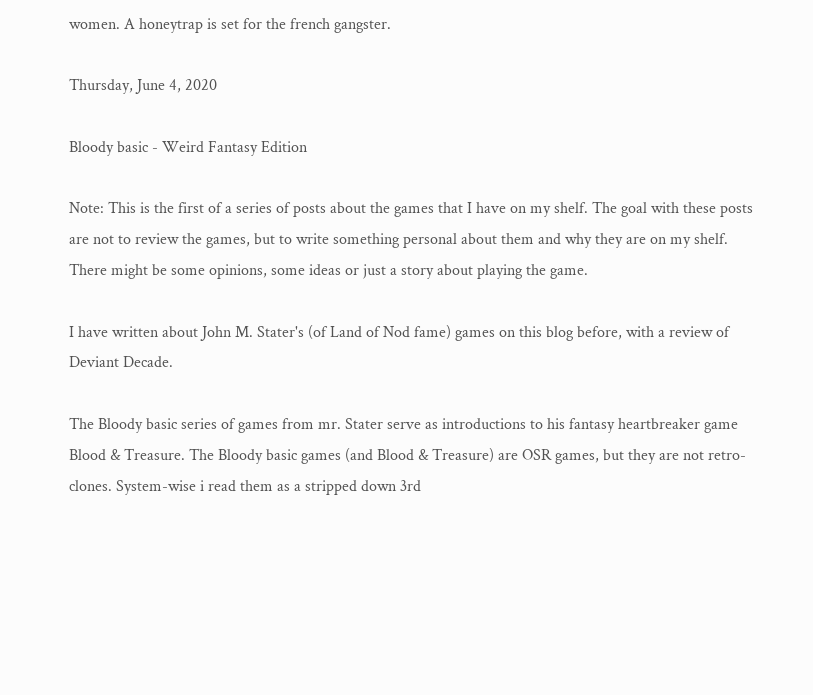women. A honeytrap is set for the french gangster.

Thursday, June 4, 2020

Bloody basic - Weird Fantasy Edition

Note: This is the first of a series of posts about the games that I have on my shelf. The goal with these posts are not to review the games, but to write something personal about them and why they are on my shelf. There might be some opinions, some ideas or just a story about playing the game.

I have written about John M. Stater's (of Land of Nod fame) games on this blog before, with a review of Deviant Decade.

The Bloody basic series of games from mr. Stater serve as introductions to his fantasy heartbreaker game Blood & Treasure. The Bloody basic games (and Blood & Treasure) are OSR games, but they are not retro-clones. System-wise i read them as a stripped down 3rd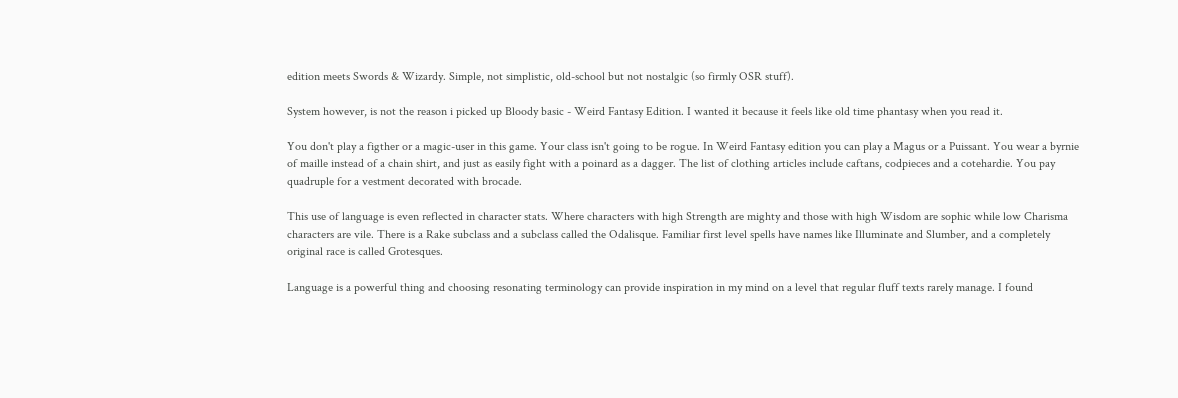edition meets Swords & Wizardy. Simple, not simplistic, old-school but not nostalgic (so firmly OSR stuff).

System however, is not the reason i picked up Bloody basic - Weird Fantasy Edition. I wanted it because it feels like old time phantasy when you read it.

You don't play a figther or a magic-user in this game. Your class isn't going to be rogue. In Weird Fantasy edition you can play a Magus or a Puissant. You wear a byrnie of maille instead of a chain shirt, and just as easily fight with a poinard as a dagger. The list of clothing articles include caftans, codpieces and a cotehardie. You pay quadruple for a vestment decorated with brocade.

This use of language is even reflected in character stats. Where characters with high Strength are mighty and those with high Wisdom are sophic while low Charisma characters are vile. There is a Rake subclass and a subclass called the Odalisque. Familiar first level spells have names like Illuminate and Slumber, and a completely original race is called Grotesques.

Language is a powerful thing and choosing resonating terminology can provide inspiration in my mind on a level that regular fluff texts rarely manage. I found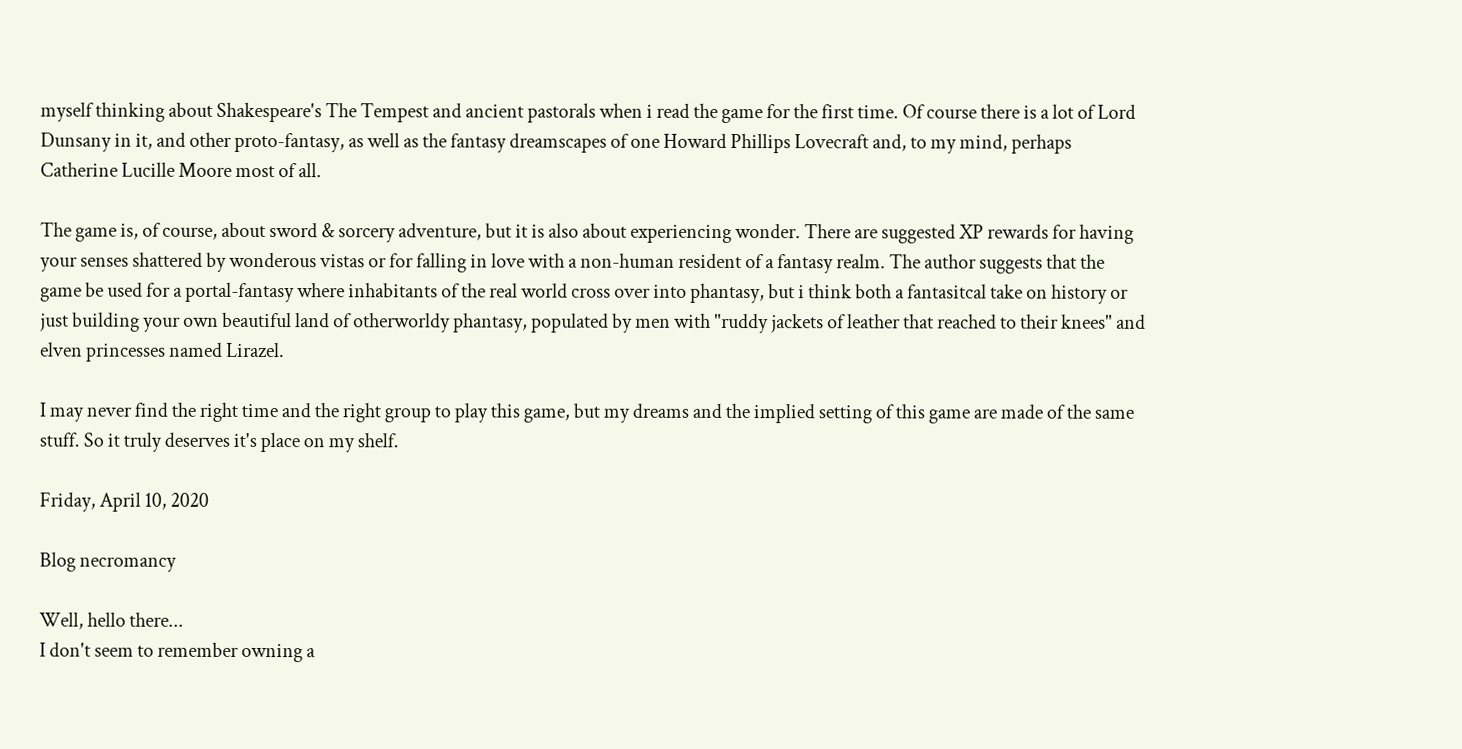myself thinking about Shakespeare's The Tempest and ancient pastorals when i read the game for the first time. Of course there is a lot of Lord Dunsany in it, and other proto-fantasy, as well as the fantasy dreamscapes of one Howard Phillips Lovecraft and, to my mind, perhaps Catherine Lucille Moore most of all.

The game is, of course, about sword & sorcery adventure, but it is also about experiencing wonder. There are suggested XP rewards for having your senses shattered by wonderous vistas or for falling in love with a non-human resident of a fantasy realm. The author suggests that the game be used for a portal-fantasy where inhabitants of the real world cross over into phantasy, but i think both a fantasitcal take on history or just building your own beautiful land of otherworldy phantasy, populated by men with "ruddy jackets of leather that reached to their knees" and elven princesses named Lirazel.

I may never find the right time and the right group to play this game, but my dreams and the implied setting of this game are made of the same stuff. So it truly deserves it's place on my shelf.

Friday, April 10, 2020

Blog necromancy

Well, hello there...
I don't seem to remember owning a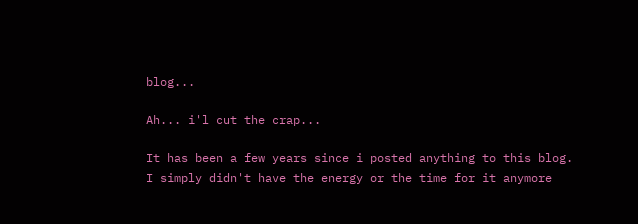blog...

Ah... i'l cut the crap...

It has been a few years since i posted anything to this blog. I simply didn't have the energy or the time for it anymore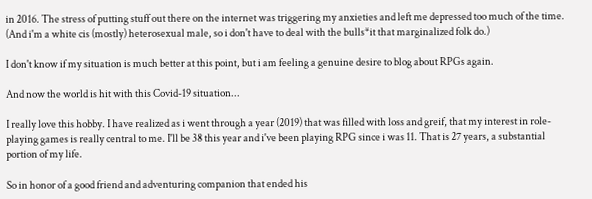in 2016. The stress of putting stuff out there on the internet was triggering my anxieties and left me depressed too much of the time. (And i'm a white cis (mostly) heterosexual male, so i don't have to deal with the bulls*it that marginalized folk do.)

I don't know if my situation is much better at this point, but i am feeling a genuine desire to blog about RPGs again.

And now the world is hit with this Covid-19 situation...

I really love this hobby. I have realized as i went through a year (2019) that was filled with loss and greif, that my interest in role-playing games is really central to me. I'll be 38 this year and i've been playing RPG since i was 11. That is 27 years, a substantial portion of my life.

So in honor of a good friend and adventuring companion that ended his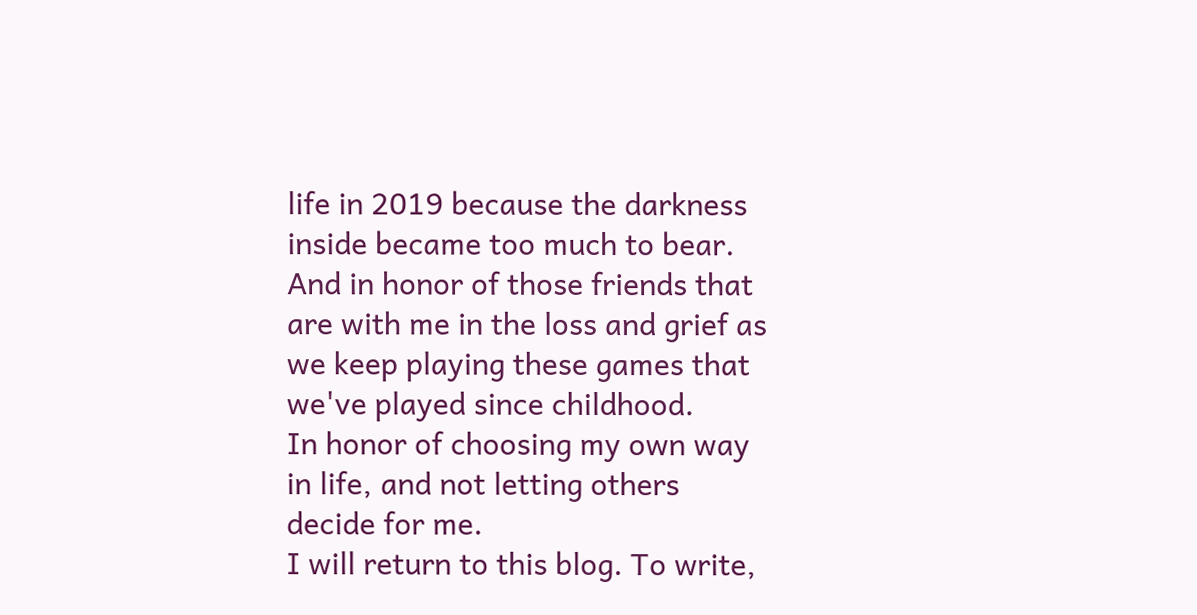life in 2019 because the darkness inside became too much to bear.
And in honor of those friends that are with me in the loss and grief as we keep playing these games that we've played since childhood.
In honor of choosing my own way in life, and not letting others decide for me.
I will return to this blog. To write,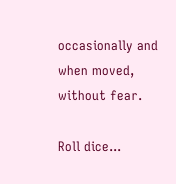occasionally and when moved, without fear.

Roll dice...